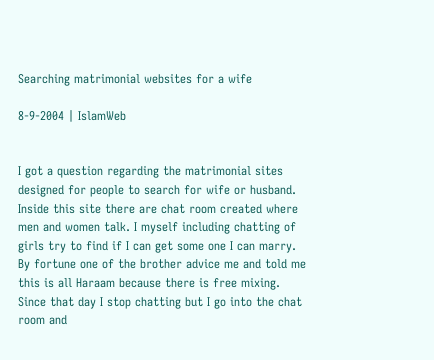Searching matrimonial websites for a wife

8-9-2004 | IslamWeb


I got a question regarding the matrimonial sites designed for people to search for wife or husband. Inside this site there are chat room created where men and women talk. I myself including chatting of girls try to find if I can get some one I can marry. By fortune one of the brother advice me and told me this is all Haraam because there is free mixing. Since that day I stop chatting but I go into the chat room and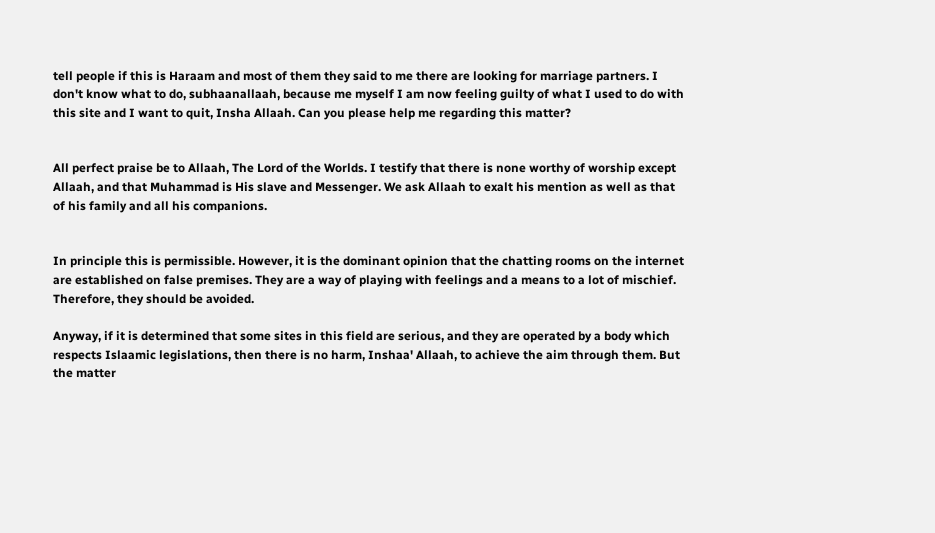tell people if this is Haraam and most of them they said to me there are looking for marriage partners. I don't know what to do, subhaanallaah, because me myself I am now feeling guilty of what I used to do with this site and I want to quit, Insha Allaah. Can you please help me regarding this matter?


All perfect praise be to Allaah, The Lord of the Worlds. I testify that there is none worthy of worship except Allaah, and that Muhammad is His slave and Messenger. We ask Allaah to exalt his mention as well as that of his family and all his companions.


In principle this is permissible. However, it is the dominant opinion that the chatting rooms on the internet are established on false premises. They are a way of playing with feelings and a means to a lot of mischief. Therefore, they should be avoided.

Anyway, if it is determined that some sites in this field are serious, and they are operated by a body which respects Islaamic legislations, then there is no harm, Inshaa' Allaah, to achieve the aim through them. But the matter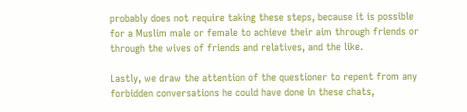probably does not require taking these steps, because it is possible for a Muslim male or female to achieve their aim through friends or through the wives of friends and relatives, and the like.

Lastly, we draw the attention of the questioner to repent from any forbidden conversations he could have done in these chats,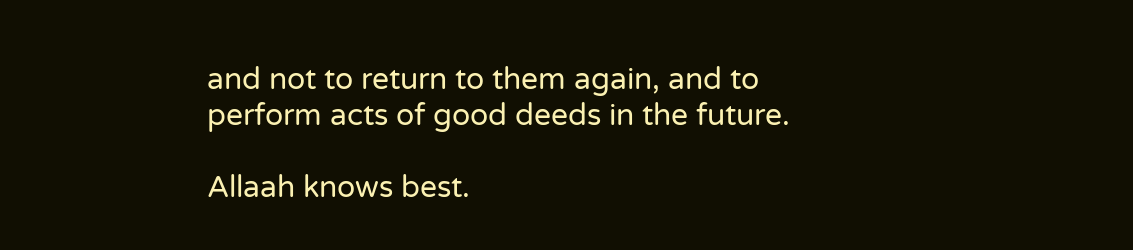and not to return to them again, and to perform acts of good deeds in the future.

Allaah knows best.